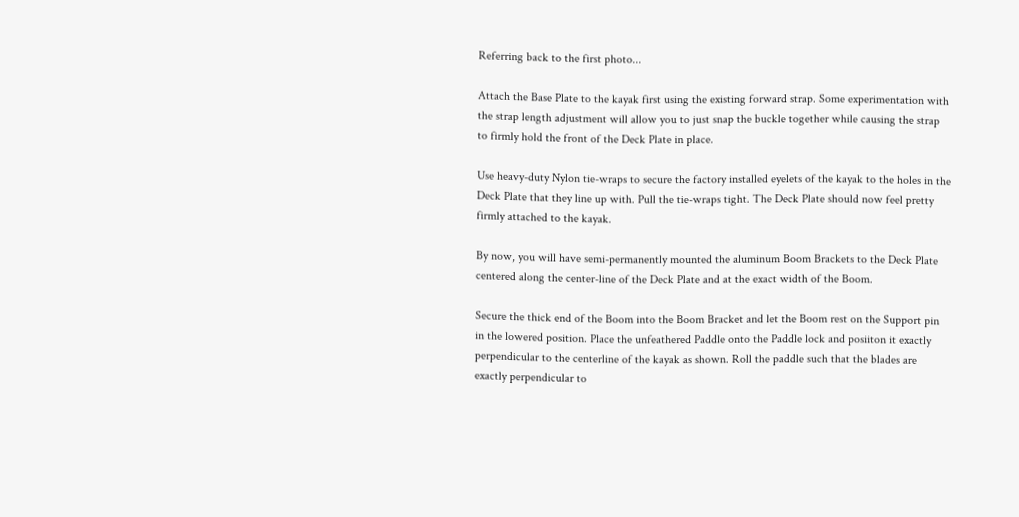Referring back to the first photo...

Attach the Base Plate to the kayak first using the existing forward strap. Some experimentation with the strap length adjustment will allow you to just snap the buckle together while causing the strap to firmly hold the front of the Deck Plate in place.

Use heavy-duty Nylon tie-wraps to secure the factory installed eyelets of the kayak to the holes in the Deck Plate that they line up with. Pull the tie-wraps tight. The Deck Plate should now feel pretty firmly attached to the kayak.

By now, you will have semi-permanently mounted the aluminum Boom Brackets to the Deck Plate centered along the center-line of the Deck Plate and at the exact width of the Boom.

Secure the thick end of the Boom into the Boom Bracket and let the Boom rest on the Support pin in the lowered position. Place the unfeathered Paddle onto the Paddle lock and posiiton it exactly perpendicular to the centerline of the kayak as shown. Roll the paddle such that the blades are exactly perpendicular to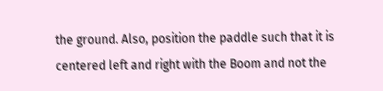the ground. Also, position the paddle such that it is centered left and right with the Boom and not the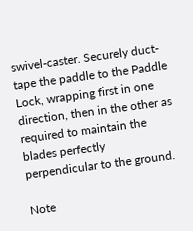swivel-caster. Securely duct-tape the paddle to the Paddle Lock, wrapping first in one direction, then in the other as required to maintain the blades perfectly perpendicular to the ground.

Note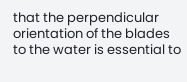that the perpendicular orientation of the blades to the water is essential to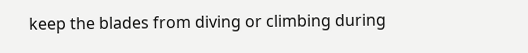keep the blades from diving or climbing during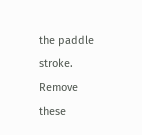the paddle stroke.
Remove these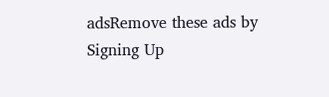adsRemove these ads by Signing Up